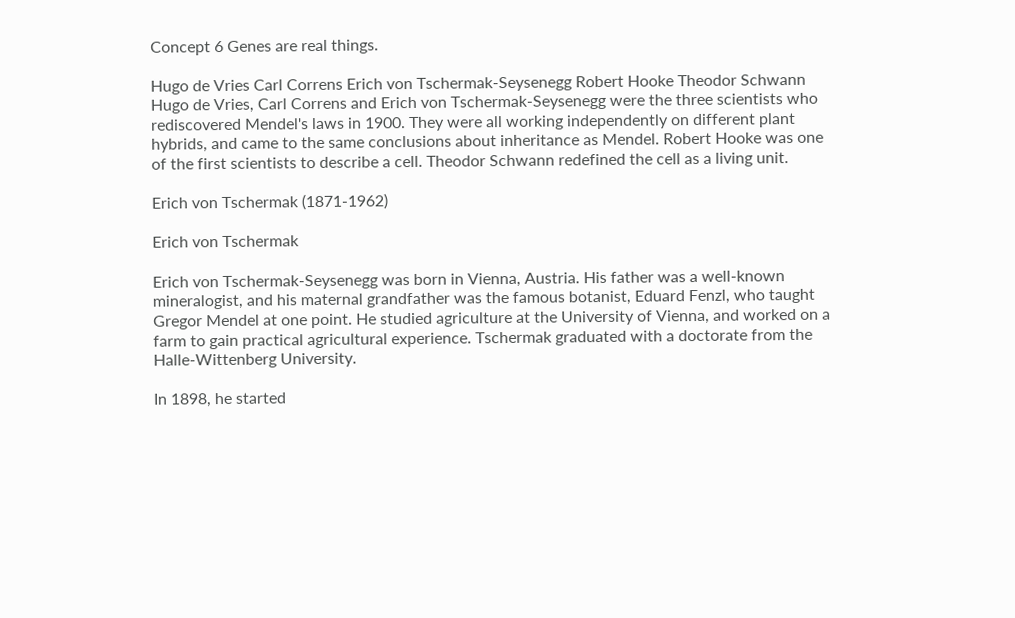Concept 6 Genes are real things.

Hugo de Vries Carl Correns Erich von Tschermak-Seysenegg Robert Hooke Theodor Schwann Hugo de Vries, Carl Correns and Erich von Tschermak-Seysenegg were the three scientists who rediscovered Mendel's laws in 1900. They were all working independently on different plant hybrids, and came to the same conclusions about inheritance as Mendel. Robert Hooke was one of the first scientists to describe a cell. Theodor Schwann redefined the cell as a living unit.

Erich von Tschermak (1871-1962)

Erich von Tschermak

Erich von Tschermak-Seysenegg was born in Vienna, Austria. His father was a well-known mineralogist, and his maternal grandfather was the famous botanist, Eduard Fenzl, who taught Gregor Mendel at one point. He studied agriculture at the University of Vienna, and worked on a farm to gain practical agricultural experience. Tschermak graduated with a doctorate from the Halle-Wittenberg University.

In 1898, he started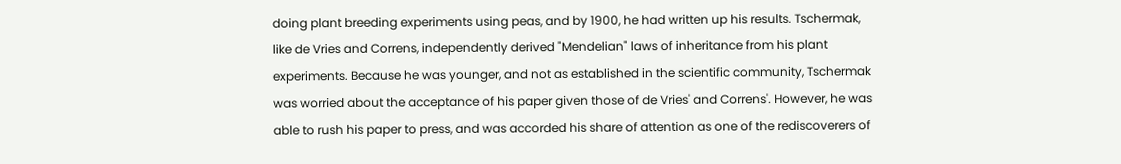doing plant breeding experiments using peas, and by 1900, he had written up his results. Tschermak, like de Vries and Correns, independently derived "Mendelian" laws of inheritance from his plant experiments. Because he was younger, and not as established in the scientific community, Tschermak was worried about the acceptance of his paper given those of de Vries' and Correns'. However, he was able to rush his paper to press, and was accorded his share of attention as one of the rediscoverers of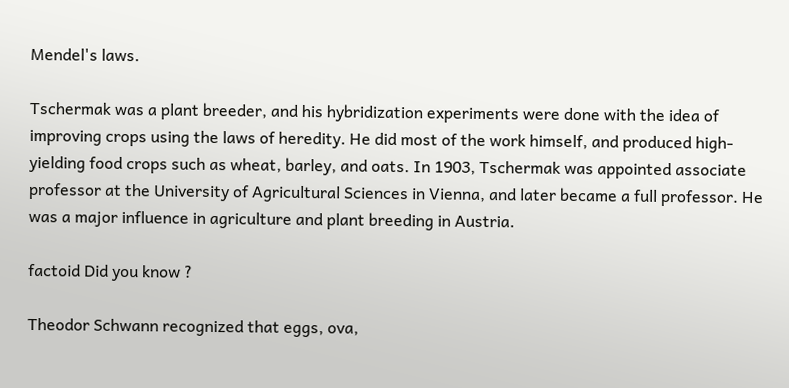Mendel's laws.

Tschermak was a plant breeder, and his hybridization experiments were done with the idea of improving crops using the laws of heredity. He did most of the work himself, and produced high-yielding food crops such as wheat, barley, and oats. In 1903, Tschermak was appointed associate professor at the University of Agricultural Sciences in Vienna, and later became a full professor. He was a major influence in agriculture and plant breeding in Austria.

factoid Did you know ?

Theodor Schwann recognized that eggs, ova,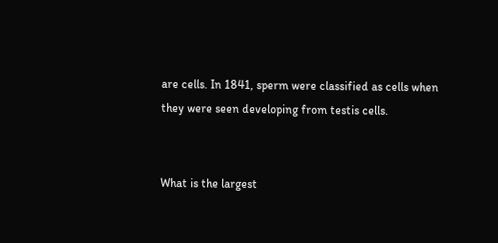are cells. In 1841, sperm were classified as cells when they were seen developing from testis cells.


What is the largest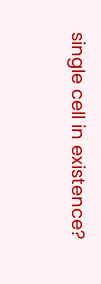single cell in existence?